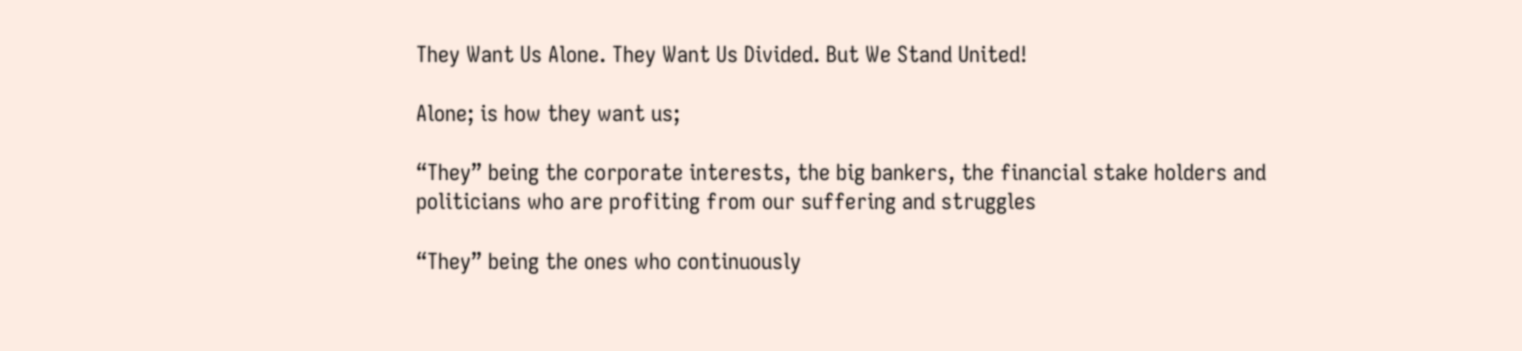They Want Us Alone. They Want Us Divided. But We Stand United!

Alone; is how they want us;

“They” being the corporate interests, the big bankers, the financial stake holders and politicians who are profiting from our suffering and struggles

“They” being the ones who continuously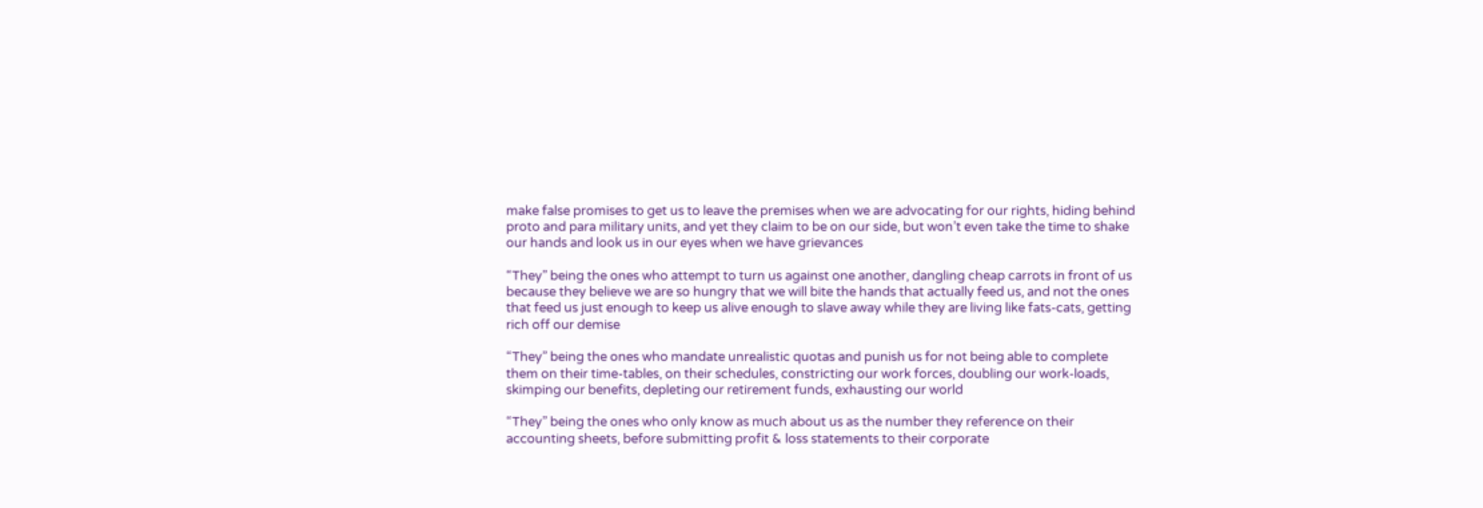make false promises to get us to leave the premises when we are advocating for our rights, hiding behind proto and para military units, and yet they claim to be on our side, but won’t even take the time to shake our hands and look us in our eyes when we have grievances

“They” being the ones who attempt to turn us against one another, dangling cheap carrots in front of us because they believe we are so hungry that we will bite the hands that actually feed us, and not the ones that feed us just enough to keep us alive enough to slave away while they are living like fats-cats, getting rich off our demise

“They” being the ones who mandate unrealistic quotas and punish us for not being able to complete them on their time-tables, on their schedules, constricting our work forces, doubling our work-loads, skimping our benefits, depleting our retirement funds, exhausting our world

“They” being the ones who only know as much about us as the number they reference on their accounting sheets, before submitting profit & loss statements to their corporate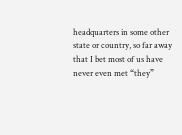headquarters in some other state or country, so far away that I bet most of us have never even met “they”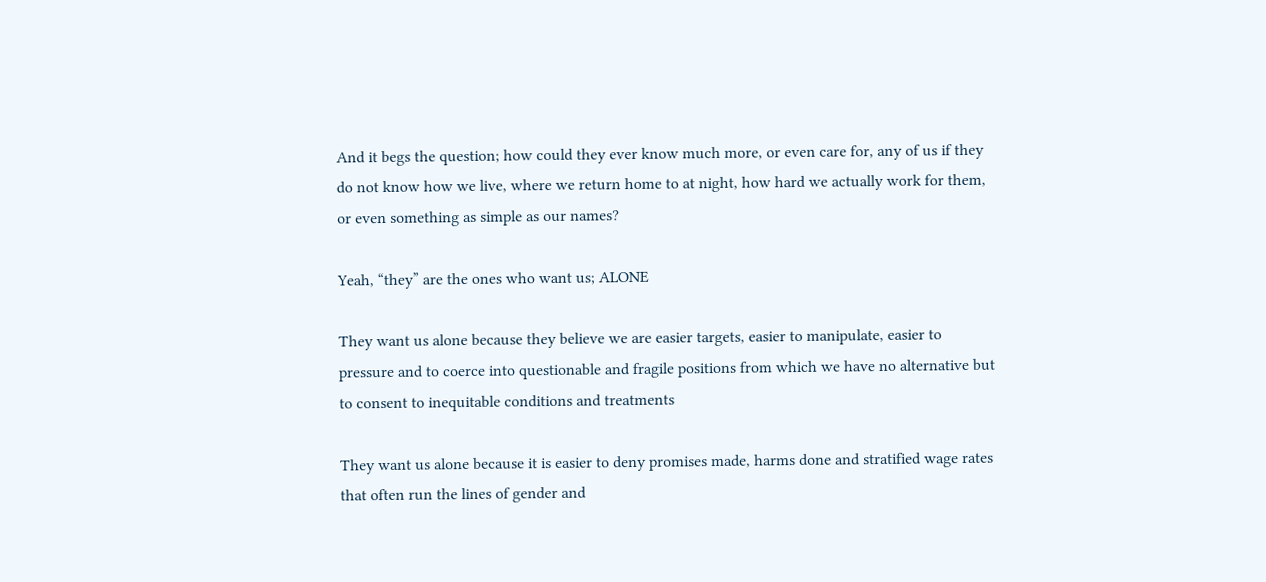And it begs the question; how could they ever know much more, or even care for, any of us if they do not know how we live, where we return home to at night, how hard we actually work for them, or even something as simple as our names?

Yeah, “they” are the ones who want us; ALONE

They want us alone because they believe we are easier targets, easier to manipulate, easier to pressure and to coerce into questionable and fragile positions from which we have no alternative but to consent to inequitable conditions and treatments

They want us alone because it is easier to deny promises made, harms done and stratified wage rates that often run the lines of gender and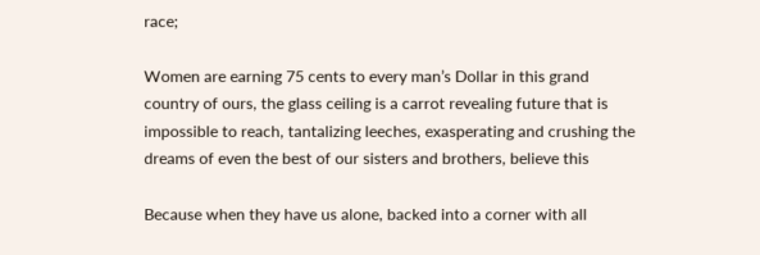race;

Women are earning 75 cents to every man’s Dollar in this grand country of ours, the glass ceiling is a carrot revealing future that is impossible to reach, tantalizing leeches, exasperating and crushing the dreams of even the best of our sisters and brothers, believe this

Because when they have us alone, backed into a corner with all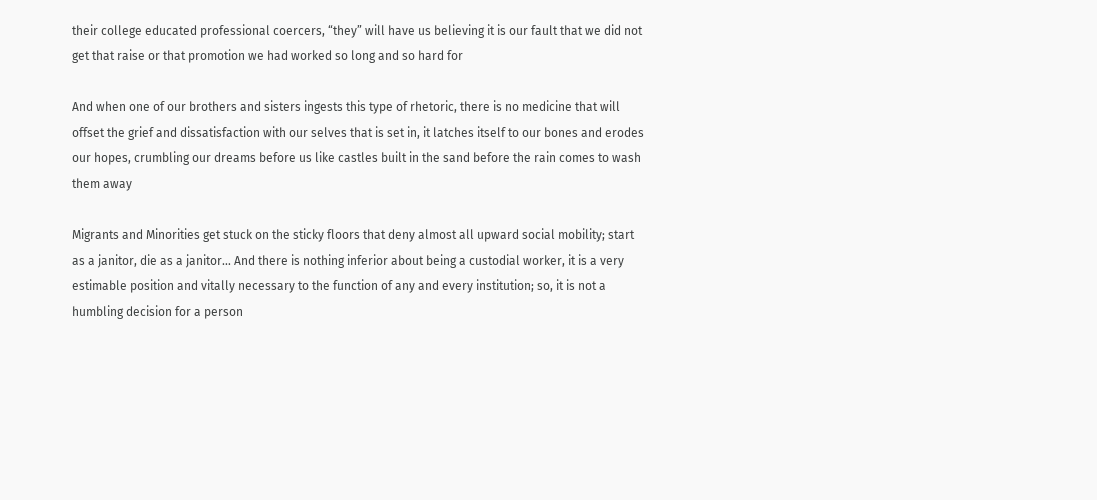their college educated professional coercers, “they” will have us believing it is our fault that we did not get that raise or that promotion we had worked so long and so hard for

And when one of our brothers and sisters ingests this type of rhetoric, there is no medicine that will offset the grief and dissatisfaction with our selves that is set in, it latches itself to our bones and erodes our hopes, crumbling our dreams before us like castles built in the sand before the rain comes to wash them away

Migrants and Minorities get stuck on the sticky floors that deny almost all upward social mobility; start as a janitor, die as a janitor… And there is nothing inferior about being a custodial worker, it is a very estimable position and vitally necessary to the function of any and every institution; so, it is not a humbling decision for a person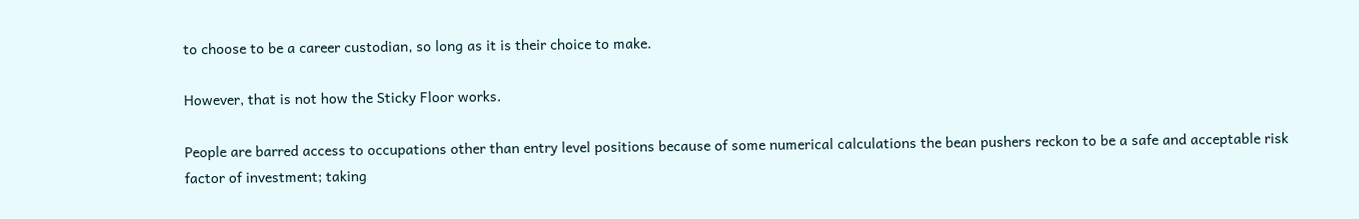to choose to be a career custodian, so long as it is their choice to make.

However, that is not how the Sticky Floor works.

People are barred access to occupations other than entry level positions because of some numerical calculations the bean pushers reckon to be a safe and acceptable risk factor of investment; taking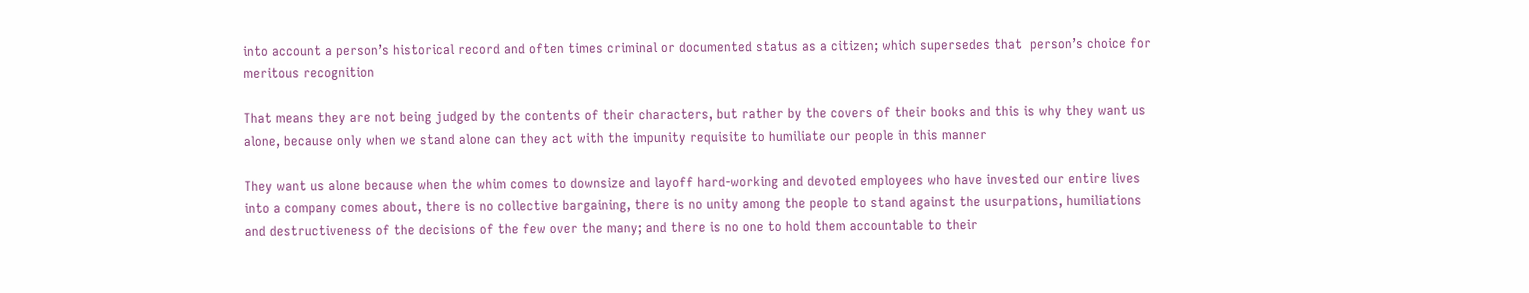into account a person’s historical record and often times criminal or documented status as a citizen; which supersedes that  person’s choice for meritous recognition

That means they are not being judged by the contents of their characters, but rather by the covers of their books and this is why they want us alone, because only when we stand alone can they act with the impunity requisite to humiliate our people in this manner

They want us alone because when the whim comes to downsize and layoff hard-working and devoted employees who have invested our entire lives into a company comes about, there is no collective bargaining, there is no unity among the people to stand against the usurpations, humiliations and destructiveness of the decisions of the few over the many; and there is no one to hold them accountable to their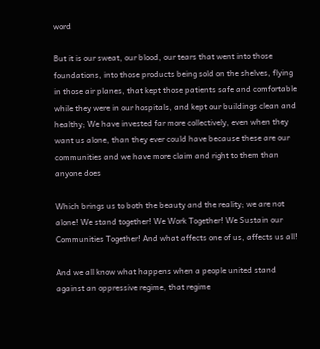word

But it is our sweat, our blood, our tears that went into those foundations, into those products being sold on the shelves, flying in those air planes, that kept those patients safe and comfortable while they were in our hospitals, and kept our buildings clean and healthy; We have invested far more collectively, even when they want us alone, than they ever could have because these are our communities and we have more claim and right to them than anyone does

Which brings us to both the beauty and the reality; we are not alone! We stand together! We Work Together! We Sustain our Communities Together! And what affects one of us, affects us all!

And we all know what happens when a people united stand against an oppressive regime, that regime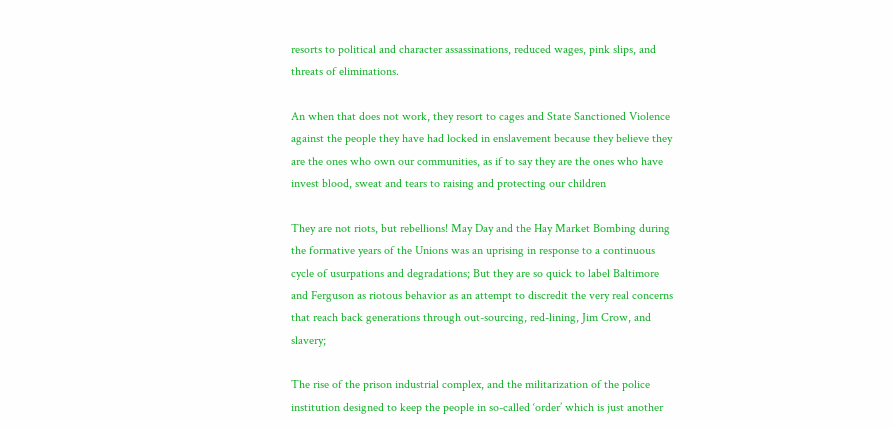resorts to political and character assassinations, reduced wages, pink slips, and threats of eliminations.

An when that does not work, they resort to cages and State Sanctioned Violence against the people they have had locked in enslavement because they believe they are the ones who own our communities, as if to say they are the ones who have invest blood, sweat and tears to raising and protecting our children

They are not riots, but rebellions! May Day and the Hay Market Bombing during the formative years of the Unions was an uprising in response to a continuous cycle of usurpations and degradations; But they are so quick to label Baltimore and Ferguson as riotous behavior as an attempt to discredit the very real concerns that reach back generations through out-sourcing, red-lining, Jim Crow, and slavery;

The rise of the prison industrial complex, and the militarization of the police institution designed to keep the people in so-called ‘order’ which is just another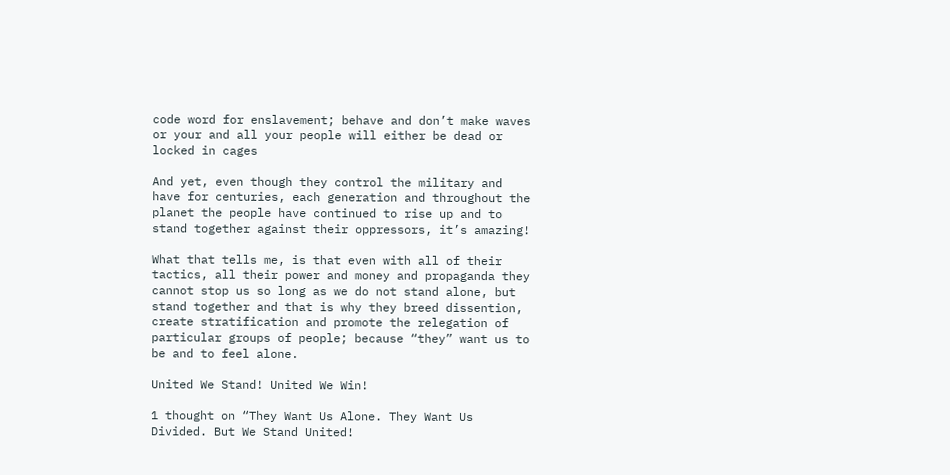code word for enslavement; behave and don’t make waves or your and all your people will either be dead or locked in cages

And yet, even though they control the military and have for centuries, each generation and throughout the planet the people have continued to rise up and to stand together against their oppressors, it’s amazing!

What that tells me, is that even with all of their tactics, all their power and money and propaganda they cannot stop us so long as we do not stand alone, but stand together and that is why they breed dissention, create stratification and promote the relegation of particular groups of people; because “they” want us to be and to feel alone.

United We Stand! United We Win!

1 thought on “They Want Us Alone. They Want Us Divided. But We Stand United!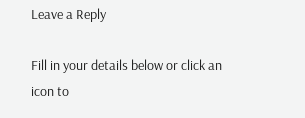Leave a Reply

Fill in your details below or click an icon to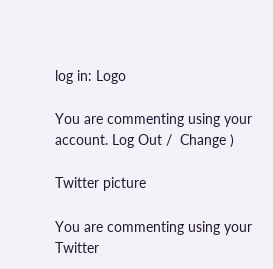log in: Logo

You are commenting using your account. Log Out /  Change )

Twitter picture

You are commenting using your Twitter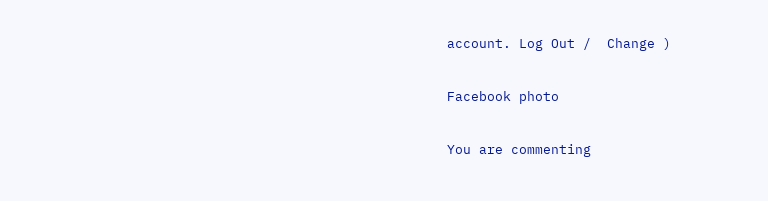account. Log Out /  Change )

Facebook photo

You are commenting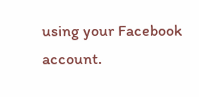using your Facebook account.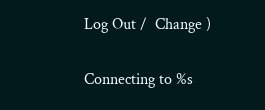Log Out /  Change )

Connecting to %s